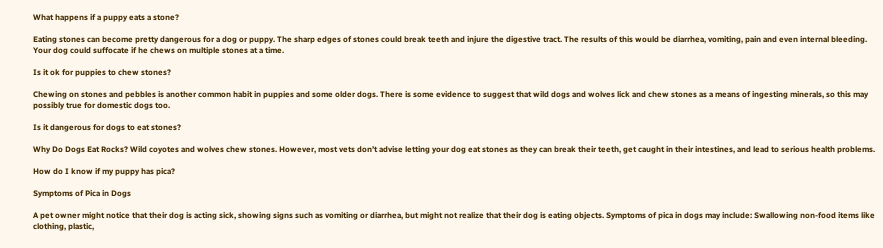What happens if a puppy eats a stone?

Eating stones can become pretty dangerous for a dog or puppy. The sharp edges of stones could break teeth and injure the digestive tract. The results of this would be diarrhea, vomiting, pain and even internal bleeding. Your dog could suffocate if he chews on multiple stones at a time.

Is it ok for puppies to chew stones?

Chewing on stones and pebbles is another common habit in puppies and some older dogs. There is some evidence to suggest that wild dogs and wolves lick and chew stones as a means of ingesting minerals, so this may possibly true for domestic dogs too.

Is it dangerous for dogs to eat stones?

Why Do Dogs Eat Rocks? Wild coyotes and wolves chew stones. However, most vets don’t advise letting your dog eat stones as they can break their teeth, get caught in their intestines, and lead to serious health problems.

How do I know if my puppy has pica?

Symptoms of Pica in Dogs

A pet owner might notice that their dog is acting sick, showing signs such as vomiting or diarrhea, but might not realize that their dog is eating objects. Symptoms of pica in dogs may include: Swallowing non-food items like clothing, plastic,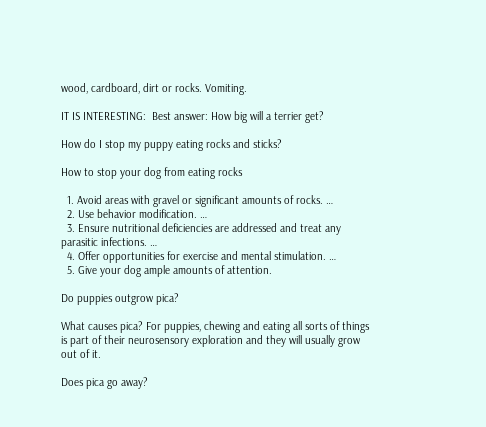wood, cardboard, dirt or rocks. Vomiting.

IT IS INTERESTING:  Best answer: How big will a terrier get?

How do I stop my puppy eating rocks and sticks?

How to stop your dog from eating rocks

  1. Avoid areas with gravel or significant amounts of rocks. …
  2. Use behavior modification. …
  3. Ensure nutritional deficiencies are addressed and treat any parasitic infections. …
  4. Offer opportunities for exercise and mental stimulation. …
  5. Give your dog ample amounts of attention.

Do puppies outgrow pica?

What causes pica? For puppies, chewing and eating all sorts of things is part of their neurosensory exploration and they will usually grow out of it.

Does pica go away?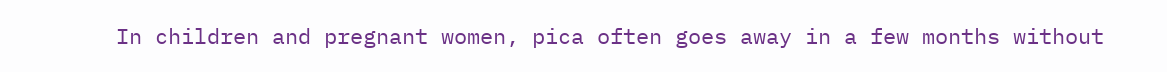In children and pregnant women, pica often goes away in a few months without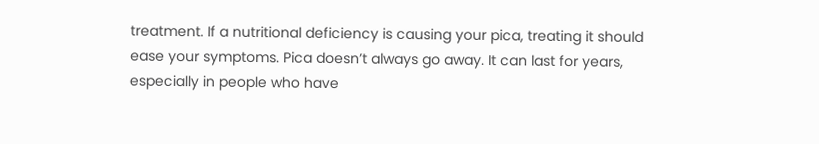treatment. If a nutritional deficiency is causing your pica, treating it should ease your symptoms. Pica doesn’t always go away. It can last for years, especially in people who have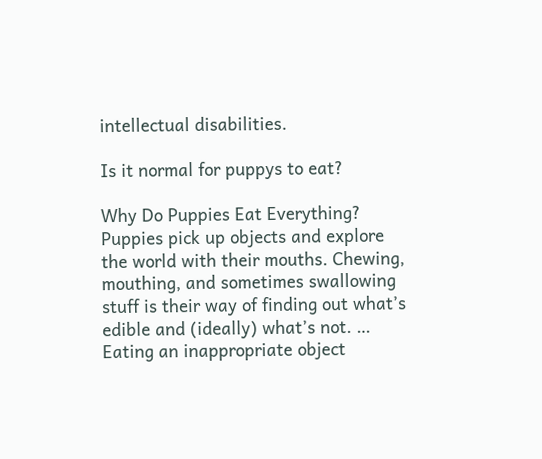intellectual disabilities.

Is it normal for puppys to eat?

Why Do Puppies Eat Everything? Puppies pick up objects and explore the world with their mouths. Chewing, mouthing, and sometimes swallowing stuff is their way of finding out what’s edible and (ideally) what’s not. … Eating an inappropriate object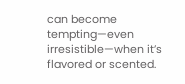can become tempting—even irresistible—when it’s flavored or scented.